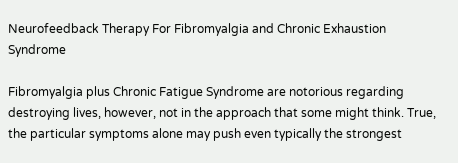Neurofeedback Therapy For Fibromyalgia and Chronic Exhaustion Syndrome

Fibromyalgia plus Chronic Fatigue Syndrome are notorious regarding destroying lives, however, not in the approach that some might think. True, the particular symptoms alone may push even typically the strongest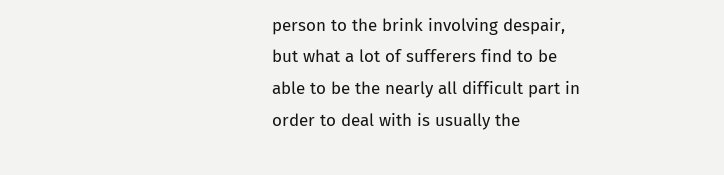person to the brink involving despair, but what a lot of sufferers find to be able to be the nearly all difficult part in order to deal with is usually the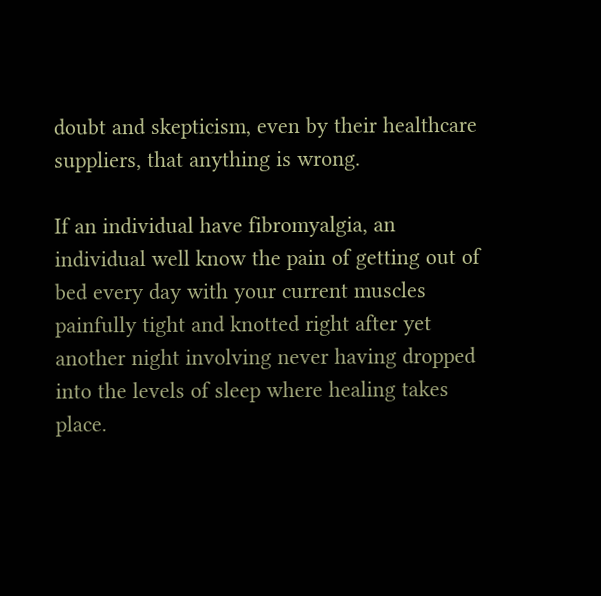doubt and skepticism, even by their healthcare suppliers, that anything is wrong.

If an individual have fibromyalgia, an individual well know the pain of getting out of bed every day with your current muscles painfully tight and knotted right after yet another night involving never having dropped into the levels of sleep where healing takes place.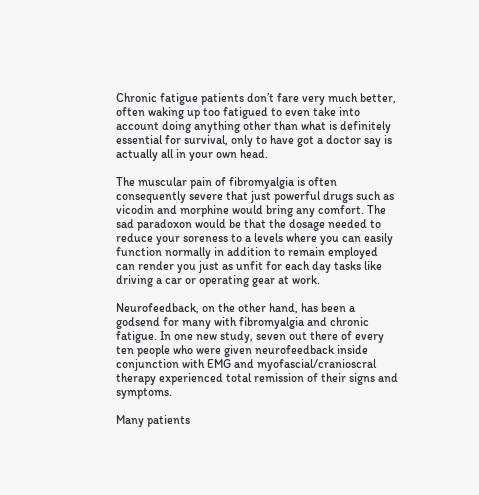Chronic fatigue patients don’t fare very much better, often waking up too fatigued to even take into account doing anything other than what is definitely essential for survival, only to have got a doctor say is actually all in your own head.

The muscular pain of fibromyalgia is often consequently severe that just powerful drugs such as vicodin and morphine would bring any comfort. The sad paradoxon would be that the dosage needed to reduce your soreness to a levels where you can easily function normally in addition to remain employed can render you just as unfit for each day tasks like driving a car or operating gear at work.

Neurofeedback, on the other hand, has been a godsend for many with fibromyalgia and chronic fatigue. In one new study, seven out there of every ten people who were given neurofeedback inside conjunction with EMG and myofascial/cranioscral therapy experienced total remission of their signs and symptoms.

Many patients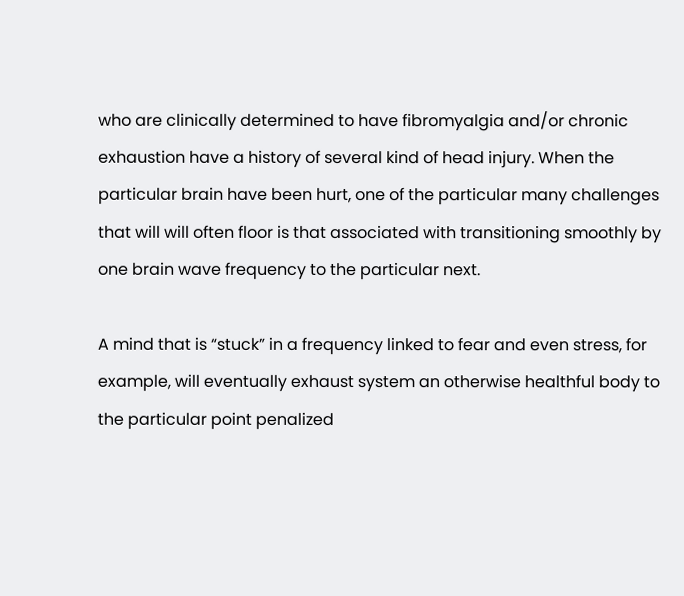who are clinically determined to have fibromyalgia and/or chronic exhaustion have a history of several kind of head injury. When the particular brain have been hurt, one of the particular many challenges that will will often floor is that associated with transitioning smoothly by one brain wave frequency to the particular next.

A mind that is “stuck” in a frequency linked to fear and even stress, for example, will eventually exhaust system an otherwise healthful body to the particular point penalized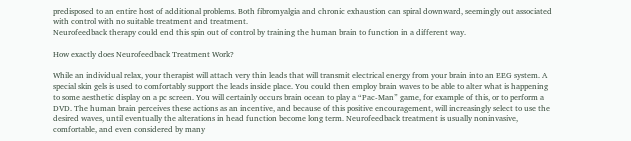predisposed to an entire host of additional problems. Both fibromyalgia and chronic exhaustion can spiral downward, seemingly out associated with control with no suitable treatment and treatment.
Neurofeedback therapy could end this spin out of control by training the human brain to function in a different way.

How exactly does Neurofeedback Treatment Work?

While an individual relax, your therapist will attach very thin leads that will transmit electrical energy from your brain into an EEG system. A special skin gels is used to comfortably support the leads inside place. You could then employ brain waves to be able to alter what is happening to some aesthetic display on a pc screen. You will certainly occurs brain ocean to play a “Pac-Man” game, for example of this, or to perform a DVD. The human brain perceives these actions as an incentive, and because of this positive encouragement, will increasingly select to use the desired waves, until eventually the alterations in head function become long term. Neurofeedback treatment is usually noninvasive, comfortable, and even considered by many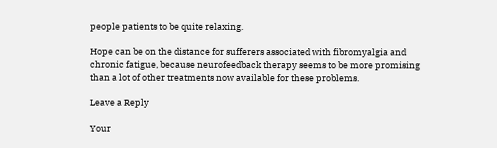people patients to be quite relaxing.

Hope can be on the distance for sufferers associated with fibromyalgia and chronic fatigue, because neurofeedback therapy seems to be more promising than a lot of other treatments now available for these problems.

Leave a Reply

Your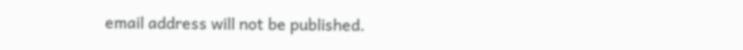email address will not be published.